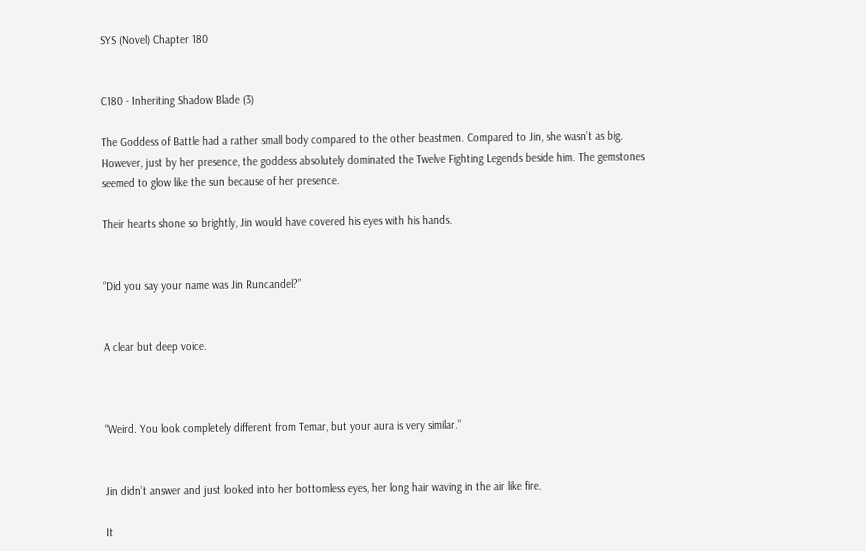SYS (Novel) Chapter 180


C180 - Inheriting Shadow Blade (3)

The Goddess of Battle had a rather small body compared to the other beastmen. Compared to Jin, she wasn’t as big. However, just by her presence, the goddess absolutely dominated the Twelve Fighting Legends beside him. The gemstones seemed to glow like the sun because of her presence.

Their hearts shone so brightly, Jin would have covered his eyes with his hands.


“Did you say your name was Jin Runcandel?”


A clear but deep voice.



“Weird. You look completely different from Temar, but your aura is very similar.”


Jin didn’t answer and just looked into her bottomless eyes, her long hair waving in the air like fire.

It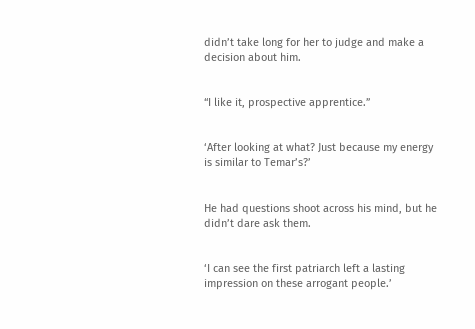didn’t take long for her to judge and make a decision about him.


“I like it, prospective apprentice.”


‘After looking at what? Just because my energy is similar to Temar’s?’


He had questions shoot across his mind, but he didn’t dare ask them.


‘I can see the first patriarch left a lasting impression on these arrogant people.’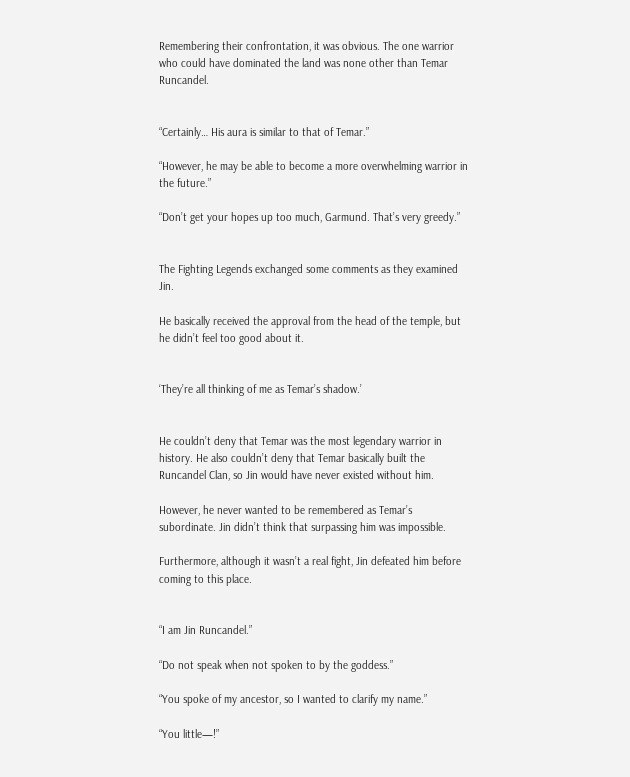Remembering their confrontation, it was obvious. The one warrior who could have dominated the land was none other than Temar Runcandel.


“Certainly… His aura is similar to that of Temar.”

“However, he may be able to become a more overwhelming warrior in the future.”

“Don’t get your hopes up too much, Garmund. That’s very greedy.”


The Fighting Legends exchanged some comments as they examined Jin.

He basically received the approval from the head of the temple, but he didn’t feel too good about it.


‘They’re all thinking of me as Temar’s shadow.’


He couldn’t deny that Temar was the most legendary warrior in history. He also couldn’t deny that Temar basically built the Runcandel Clan, so Jin would have never existed without him.

However, he never wanted to be remembered as Temar’s subordinate. Jin didn’t think that surpassing him was impossible.

Furthermore, although it wasn’t a real fight, Jin defeated him before coming to this place.


“I am Jin Runcandel.”

“Do not speak when not spoken to by the goddess.”

“You spoke of my ancestor, so I wanted to clarify my name.”

“You little—!”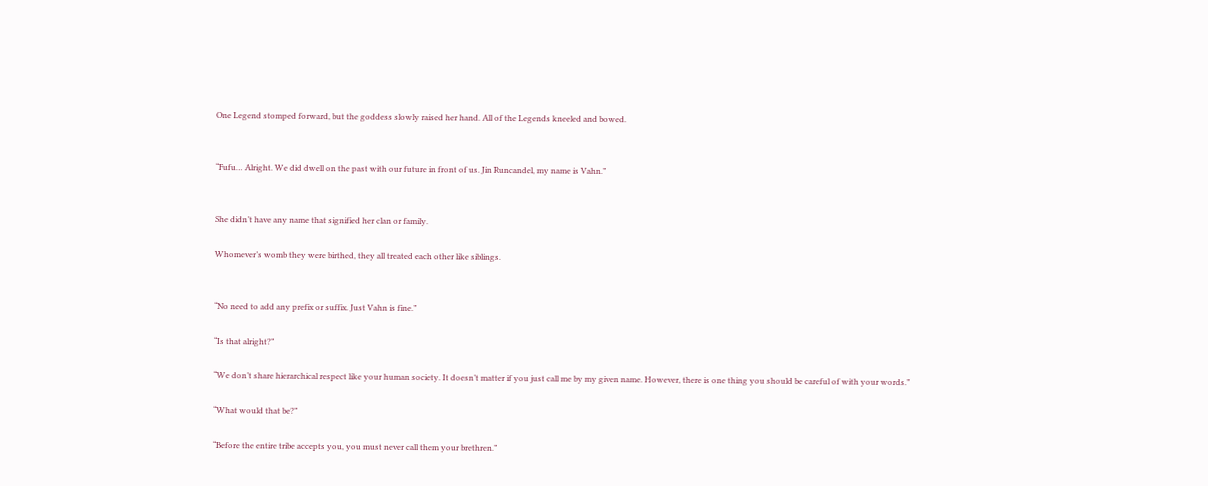One Legend stomped forward, but the goddess slowly raised her hand. All of the Legends kneeled and bowed.


“Fufu… Alright. We did dwell on the past with our future in front of us. Jin Runcandel, my name is Vahn.”


She didn’t have any name that signified her clan or family.

Whomever’s womb they were birthed, they all treated each other like siblings.


“No need to add any prefix or suffix. Just Vahn is fine.”

“Is that alright?”

“We don’t share hierarchical respect like your human society. It doesn’t matter if you just call me by my given name. However, there is one thing you should be careful of with your words.”

“What would that be?”

“Before the entire tribe accepts you, you must never call them your brethren.”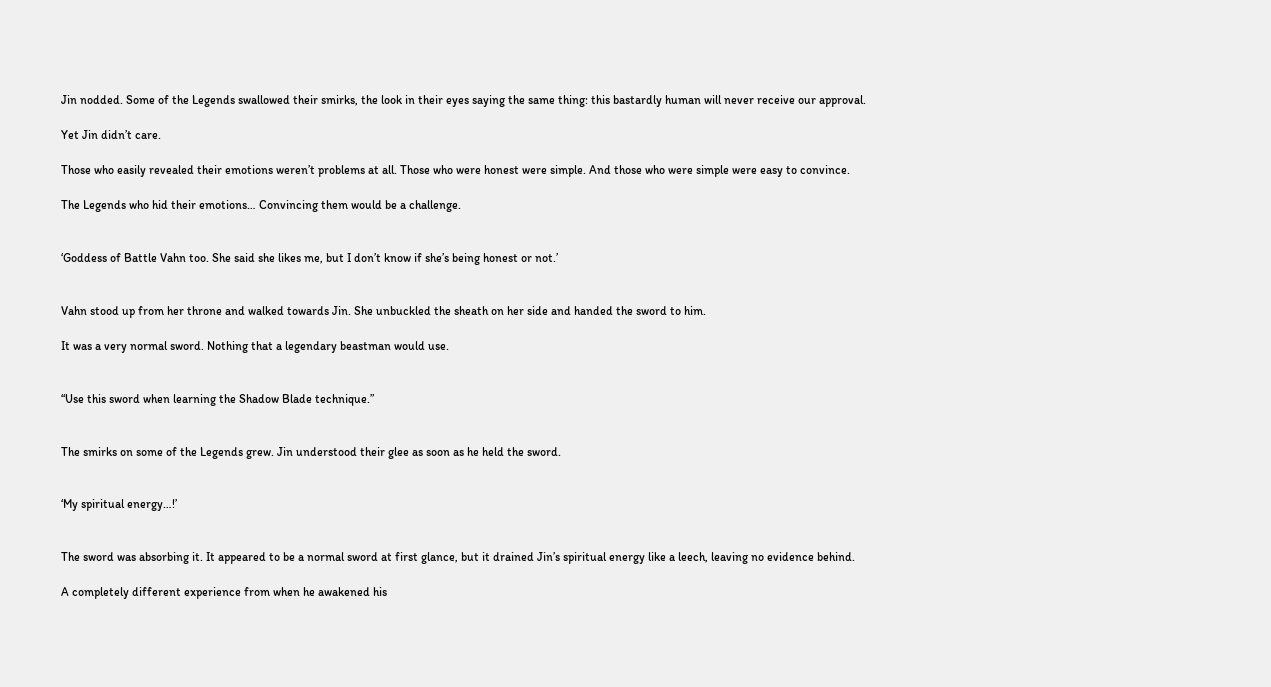Jin nodded. Some of the Legends swallowed their smirks, the look in their eyes saying the same thing: this bastardly human will never receive our approval.

Yet Jin didn’t care.

Those who easily revealed their emotions weren’t problems at all. Those who were honest were simple. And those who were simple were easy to convince.

The Legends who hid their emotions… Convincing them would be a challenge.


‘Goddess of Battle Vahn too. She said she likes me, but I don’t know if she’s being honest or not.’


Vahn stood up from her throne and walked towards Jin. She unbuckled the sheath on her side and handed the sword to him.

It was a very normal sword. Nothing that a legendary beastman would use.


“Use this sword when learning the Shadow Blade technique.”


The smirks on some of the Legends grew. Jin understood their glee as soon as he held the sword.


‘My spiritual energy…!’


The sword was absorbing it. It appeared to be a normal sword at first glance, but it drained Jin’s spiritual energy like a leech, leaving no evidence behind.

A completely different experience from when he awakened his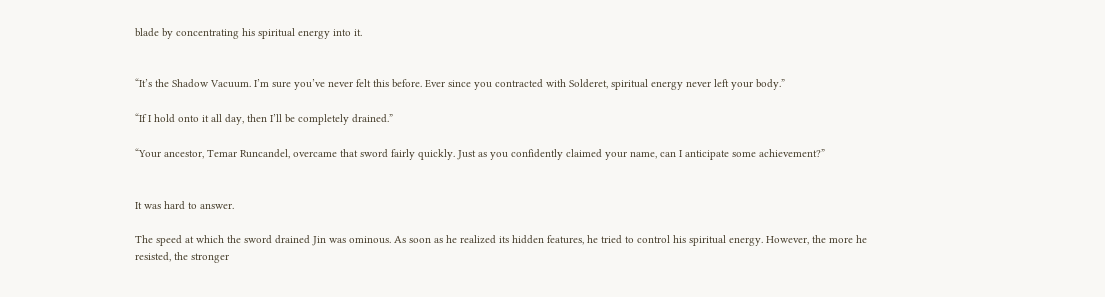blade by concentrating his spiritual energy into it.


“It’s the Shadow Vacuum. I’m sure you’ve never felt this before. Ever since you contracted with Solderet, spiritual energy never left your body.”

“If I hold onto it all day, then I’ll be completely drained.”

“Your ancestor, Temar Runcandel, overcame that sword fairly quickly. Just as you confidently claimed your name, can I anticipate some achievement?”


It was hard to answer.

The speed at which the sword drained Jin was ominous. As soon as he realized its hidden features, he tried to control his spiritual energy. However, the more he resisted, the stronger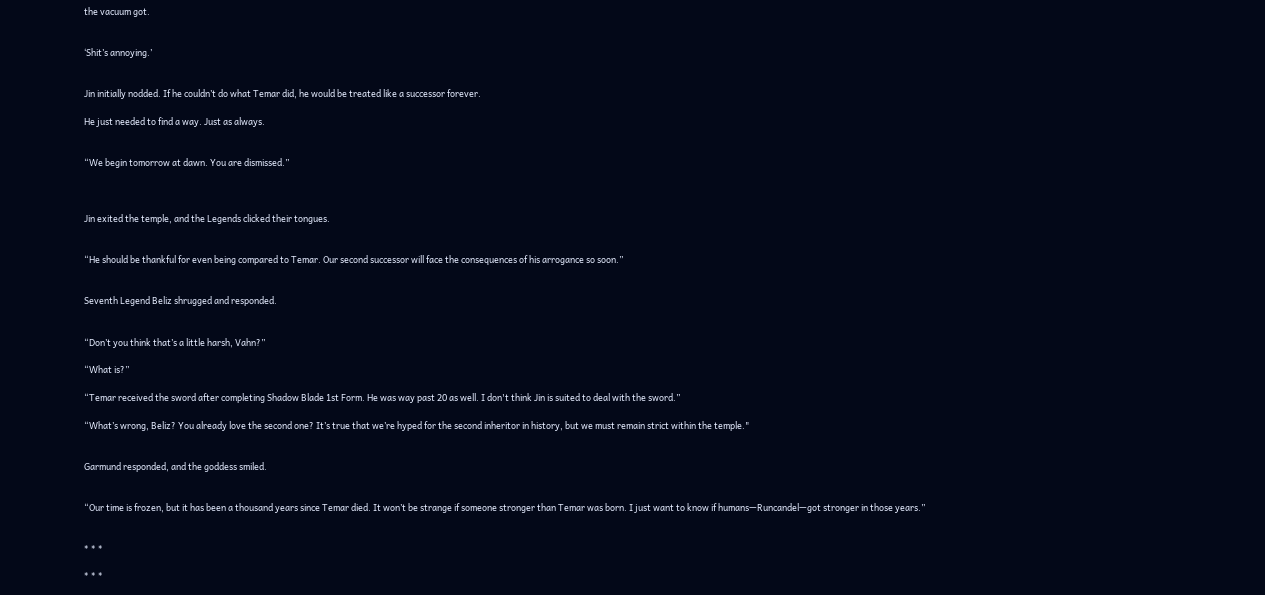the vacuum got.


‘Shit’s annoying.’


Jin initially nodded. If he couldn’t do what Temar did, he would be treated like a successor forever.

He just needed to find a way. Just as always.


“We begin tomorrow at dawn. You are dismissed.”



Jin exited the temple, and the Legends clicked their tongues.


“He should be thankful for even being compared to Temar. Our second successor will face the consequences of his arrogance so soon.”


Seventh Legend Beliz shrugged and responded.


“Don’t you think that’s a little harsh, Vahn?”

“What is?”

“Temar received the sword after completing Shadow Blade 1st Form. He was way past 20 as well. I don't think Jin is suited to deal with the sword.”

“What’s wrong, Beliz? You already love the second one? It’s true that we’re hyped for the second inheritor in history, but we must remain strict within the temple."


Garmund responded, and the goddess smiled.


“Our time is frozen, but it has been a thousand years since Temar died. It won’t be strange if someone stronger than Temar was born. I just want to know if humans—Runcandel—got stronger in those years.”


* * *

* * *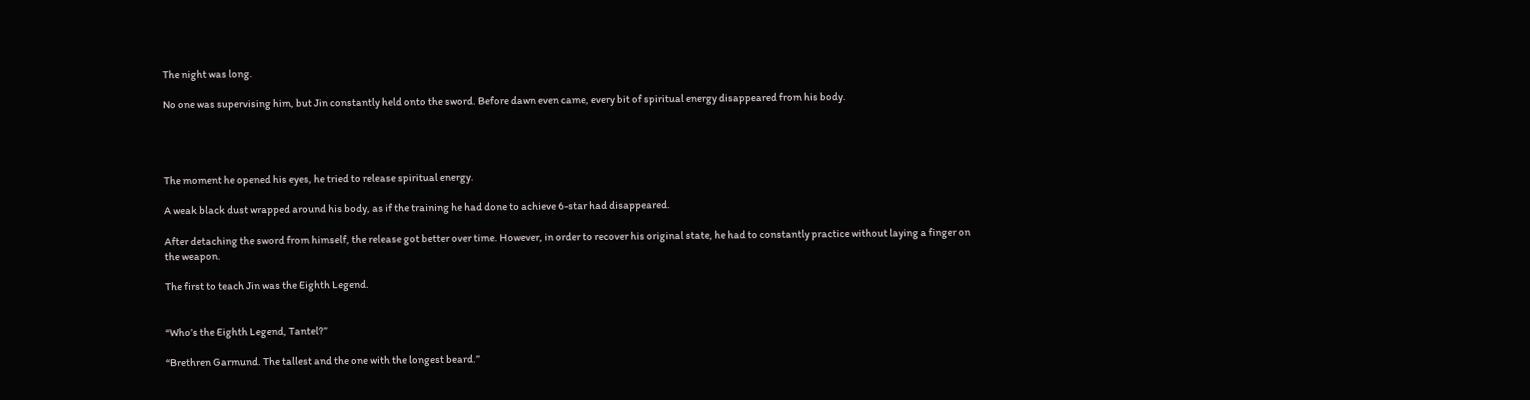The night was long.

No one was supervising him, but Jin constantly held onto the sword. Before dawn even came, every bit of spiritual energy disappeared from his body.




The moment he opened his eyes, he tried to release spiritual energy.

A weak black dust wrapped around his body, as if the training he had done to achieve 6-star had disappeared.

After detaching the sword from himself, the release got better over time. However, in order to recover his original state, he had to constantly practice without laying a finger on the weapon.

The first to teach Jin was the Eighth Legend.


“Who’s the Eighth Legend, Tantel?”

“Brethren Garmund. The tallest and the one with the longest beard.”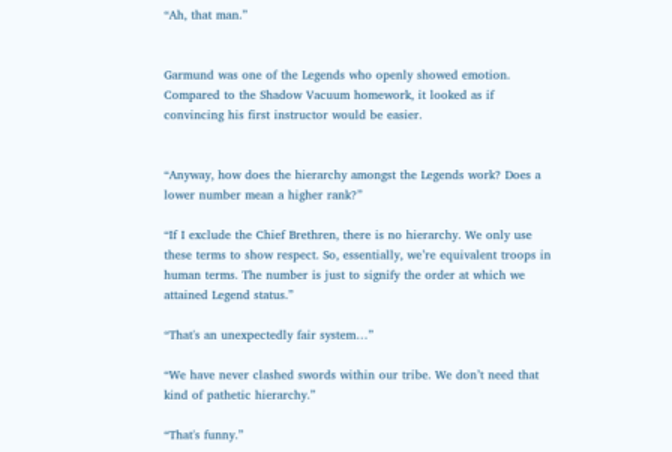“Ah, that man.”


Garmund was one of the Legends who openly showed emotion. Compared to the Shadow Vacuum homework, it looked as if convincing his first instructor would be easier.


“Anyway, how does the hierarchy amongst the Legends work? Does a lower number mean a higher rank?”

“If I exclude the Chief Brethren, there is no hierarchy. We only use these terms to show respect. So, essentially, we’re equivalent troops in human terms. The number is just to signify the order at which we attained Legend status.”

“That's an unexpectedly fair system…”

“We have never clashed swords within our tribe. We don’t need that kind of pathetic hierarchy.”

“That's funny.”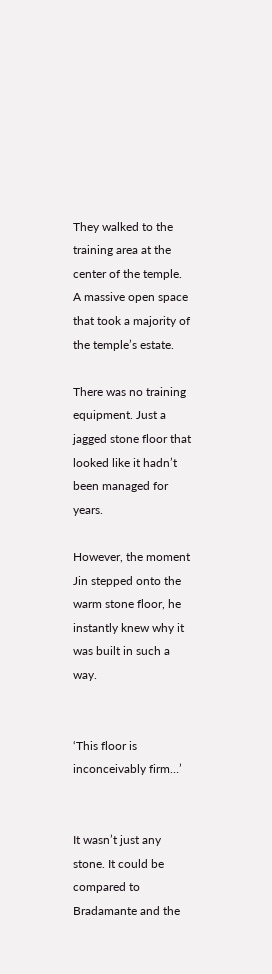They walked to the training area at the center of the temple. A massive open space that took a majority of the temple’s estate.

There was no training equipment. Just a jagged stone floor that looked like it hadn’t been managed for years.

However, the moment Jin stepped onto the warm stone floor, he instantly knew why it was built in such a way.


‘This floor is inconceivably firm…’


It wasn’t just any stone. It could be compared to Bradamante and the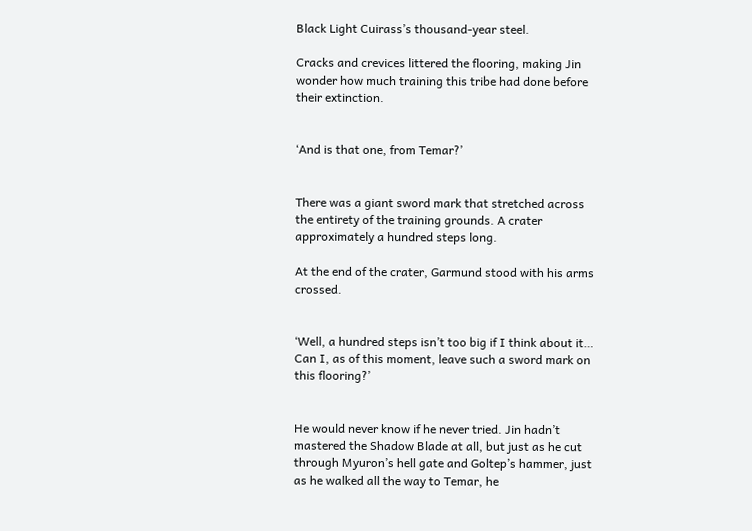Black Light Cuirass’s thousand-year steel.

Cracks and crevices littered the flooring, making Jin wonder how much training this tribe had done before their extinction.


‘And is that one, from Temar?’


There was a giant sword mark that stretched across the entirety of the training grounds. A crater approximately a hundred steps long.

At the end of the crater, Garmund stood with his arms crossed.


‘Well, a hundred steps isn’t too big if I think about it… Can I, as of this moment, leave such a sword mark on this flooring?’


He would never know if he never tried. Jin hadn’t mastered the Shadow Blade at all, but just as he cut through Myuron’s hell gate and Goltep’s hammer, just as he walked all the way to Temar, he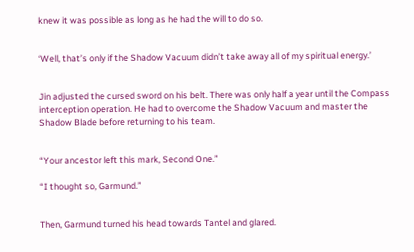knew it was possible as long as he had the will to do so.


‘Well, that’s only if the Shadow Vacuum didn’t take away all of my spiritual energy.’


Jin adjusted the cursed sword on his belt. There was only half a year until the Compass interception operation. He had to overcome the Shadow Vacuum and master the Shadow Blade before returning to his team.


“Your ancestor left this mark, Second One.”

“I thought so, Garmund.”


Then, Garmund turned his head towards Tantel and glared.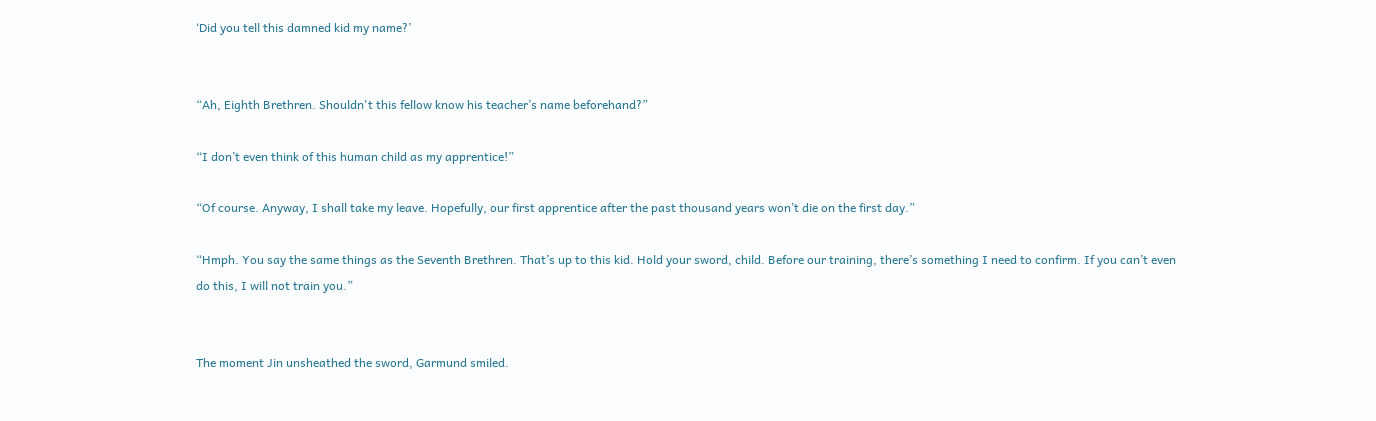‘Did you tell this damned kid my name?’


“Ah, Eighth Brethren. Shouldn't this fellow know his teacher’s name beforehand?”

“I don’t even think of this human child as my apprentice!”

“Of course. Anyway, I shall take my leave. Hopefully, our first apprentice after the past thousand years won’t die on the first day.”

“Hmph. You say the same things as the Seventh Brethren. That’s up to this kid. Hold your sword, child. Before our training, there’s something I need to confirm. If you can’t even do this, I will not train you.”


The moment Jin unsheathed the sword, Garmund smiled.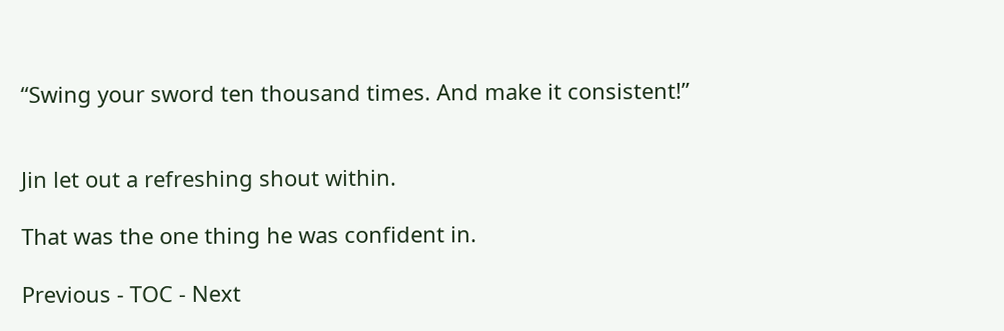“Swing your sword ten thousand times. And make it consistent!”


Jin let out a refreshing shout within.

That was the one thing he was confident in.

Previous - TOC - Next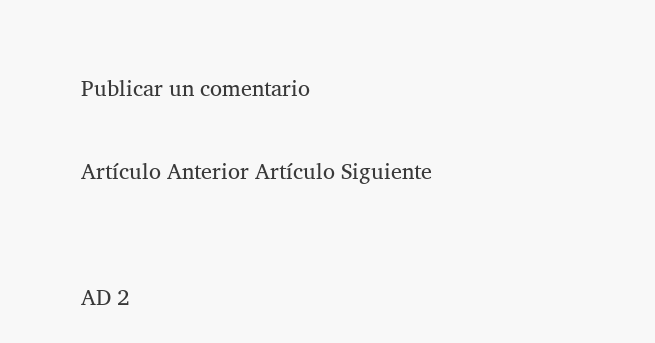Publicar un comentario

Artículo Anterior Artículo Siguiente


AD 2